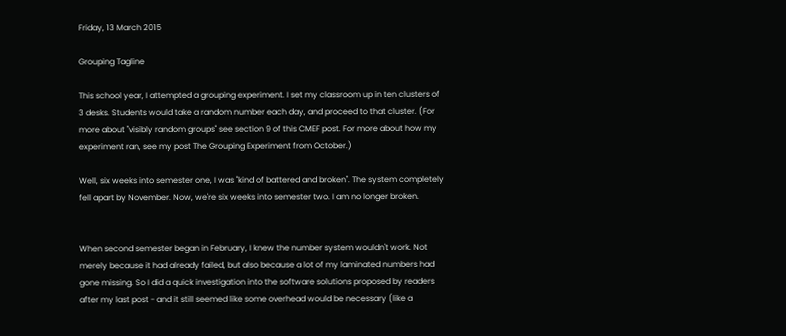Friday, 13 March 2015

Grouping Tagline

This school year, I attempted a grouping experiment. I set my classroom up in ten clusters of 3 desks. Students would take a random number each day, and proceed to that cluster. (For more about "visibly random groups" see section 9 of this CMEF post. For more about how my experiment ran, see my post The Grouping Experiment from October.)

Well, six weeks into semester one, I was "kind of battered and broken". The system completely fell apart by November. Now, we're six weeks into semester two. I am no longer broken.


When second semester began in February, I knew the number system wouldn't work. Not merely because it had already failed, but also because a lot of my laminated numbers had gone missing. So I did a quick investigation into the software solutions proposed by readers after my last post - and it still seemed like some overhead would be necessary (like a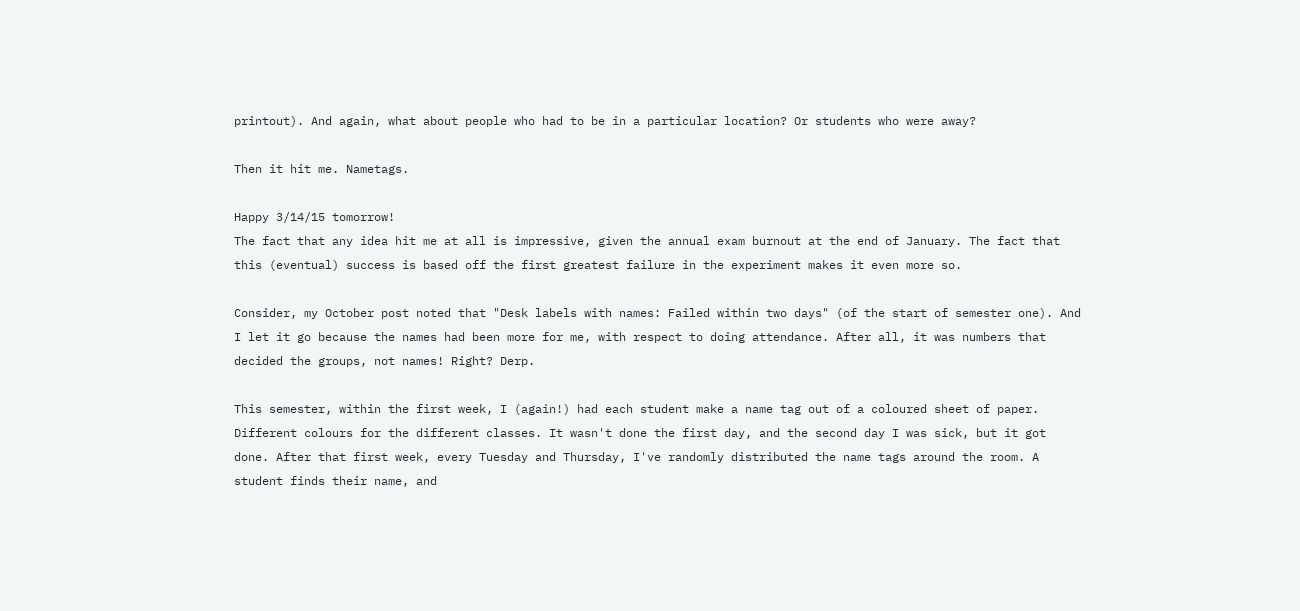printout). And again, what about people who had to be in a particular location? Or students who were away?

Then it hit me. Nametags.

Happy 3/14/15 tomorrow!
The fact that any idea hit me at all is impressive, given the annual exam burnout at the end of January. The fact that this (eventual) success is based off the first greatest failure in the experiment makes it even more so.

Consider, my October post noted that "Desk labels with names: Failed within two days" (of the start of semester one). And I let it go because the names had been more for me, with respect to doing attendance. After all, it was numbers that decided the groups, not names! Right? Derp.

This semester, within the first week, I (again!) had each student make a name tag out of a coloured sheet of paper. Different colours for the different classes. It wasn't done the first day, and the second day I was sick, but it got done. After that first week, every Tuesday and Thursday, I've randomly distributed the name tags around the room. A student finds their name, and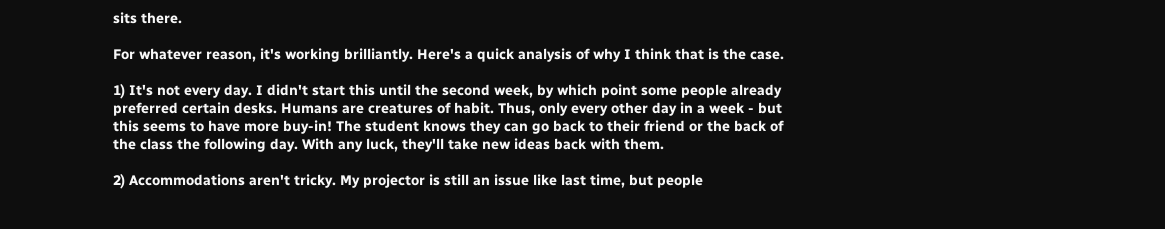sits there.

For whatever reason, it's working brilliantly. Here's a quick analysis of why I think that is the case.

1) It's not every day. I didn't start this until the second week, by which point some people already preferred certain desks. Humans are creatures of habit. Thus, only every other day in a week - but this seems to have more buy-in! The student knows they can go back to their friend or the back of the class the following day. With any luck, they'll take new ideas back with them.

2) Accommodations aren't tricky. My projector is still an issue like last time, but people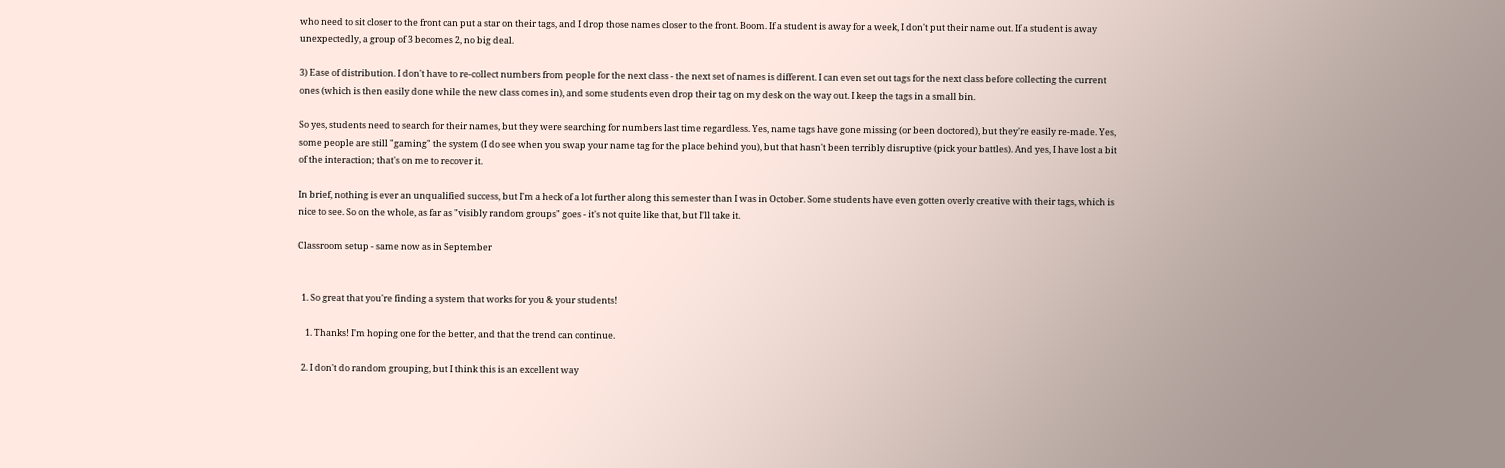who need to sit closer to the front can put a star on their tags, and I drop those names closer to the front. Boom. If a student is away for a week, I don't put their name out. If a student is away unexpectedly, a group of 3 becomes 2, no big deal.

3) Ease of distribution. I don't have to re-collect numbers from people for the next class - the next set of names is different. I can even set out tags for the next class before collecting the current ones (which is then easily done while the new class comes in), and some students even drop their tag on my desk on the way out. I keep the tags in a small bin.

So yes, students need to search for their names, but they were searching for numbers last time regardless. Yes, name tags have gone missing (or been doctored), but they're easily re-made. Yes, some people are still "gaming" the system (I do see when you swap your name tag for the place behind you), but that hasn't been terribly disruptive (pick your battles). And yes, I have lost a bit of the interaction; that's on me to recover it.

In brief, nothing is ever an unqualified success, but I'm a heck of a lot further along this semester than I was in October. Some students have even gotten overly creative with their tags, which is nice to see. So on the whole, as far as "visibly random groups" goes - it's not quite like that, but I'll take it.

Classroom setup - same now as in September


  1. So great that you're finding a system that works for you & your students!

    1. Thanks! I'm hoping one for the better, and that the trend can continue.

  2. I don't do random grouping, but I think this is an excellent way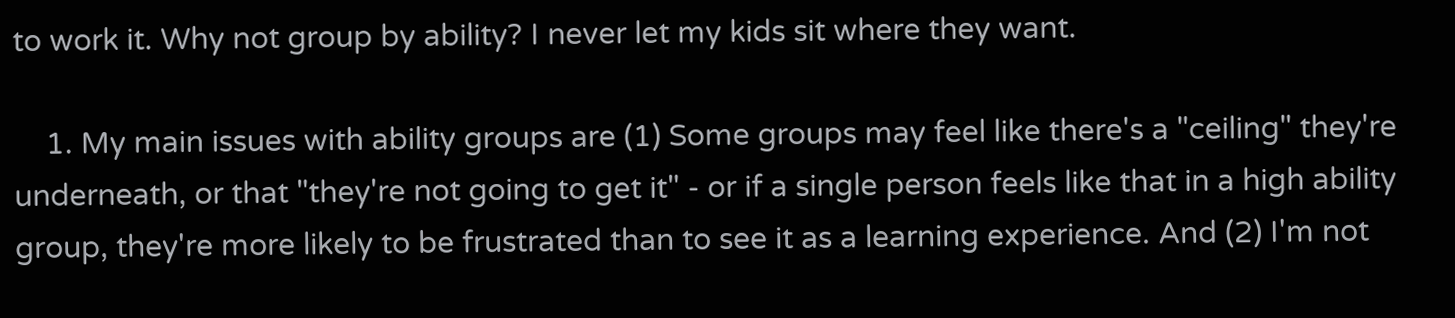to work it. Why not group by ability? I never let my kids sit where they want.

    1. My main issues with ability groups are (1) Some groups may feel like there's a "ceiling" they're underneath, or that "they're not going to get it" - or if a single person feels like that in a high ability group, they're more likely to be frustrated than to see it as a learning experience. And (2) I'm not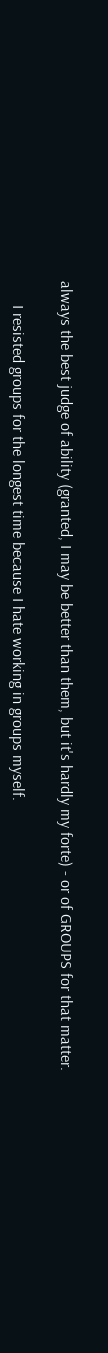always the best judge of ability (granted, I may be better than them, but it's hardly my forte) - or of GROUPS for that matter.

      I resisted groups for the longest time because I hate working in groups myself.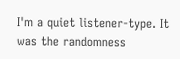I'm a quiet listener-type. It was the randomness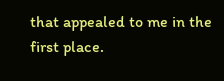that appealed to me in the first place.